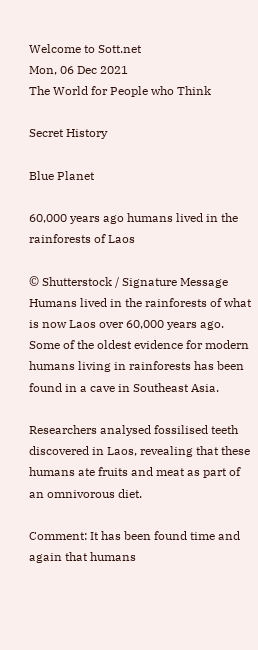Welcome to Sott.net
Mon, 06 Dec 2021
The World for People who Think

Secret History

Blue Planet

60,000 years ago humans lived in the rainforests of Laos

© Shutterstock / Signature Message
Humans lived in the rainforests of what is now Laos over 60,000 years ago.
Some of the oldest evidence for modern humans living in rainforests has been found in a cave in Southeast Asia.

Researchers analysed fossilised teeth discovered in Laos, revealing that these humans ate fruits and meat as part of an omnivorous diet.

Comment: It has been found time and again that humans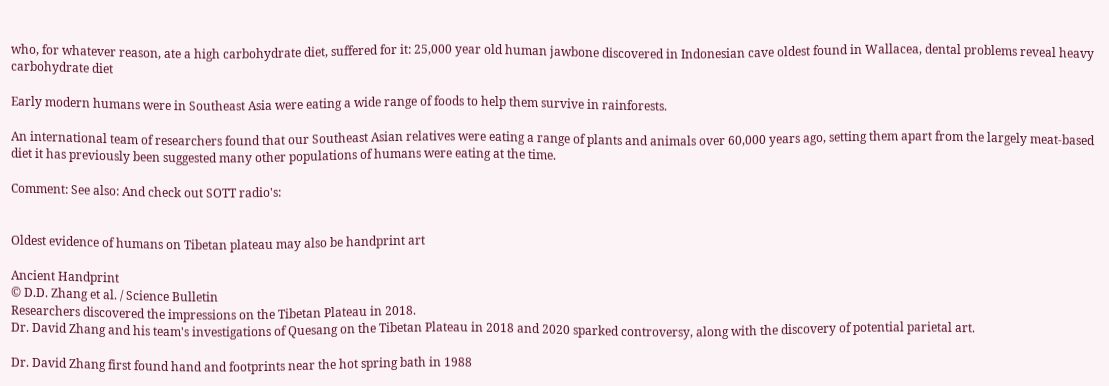who, for whatever reason, ate a high carbohydrate diet, suffered for it: 25,000 year old human jawbone discovered in Indonesian cave oldest found in Wallacea, dental problems reveal heavy carbohydrate diet

Early modern humans were in Southeast Asia were eating a wide range of foods to help them survive in rainforests.

An international team of researchers found that our Southeast Asian relatives were eating a range of plants and animals over 60,000 years ago, setting them apart from the largely meat-based diet it has previously been suggested many other populations of humans were eating at the time.

Comment: See also: And check out SOTT radio's:


Oldest evidence of humans on Tibetan plateau may also be handprint art

Ancient Handprint
© D.D. Zhang et al. / Science Bulletin
Researchers discovered the impressions on the Tibetan Plateau in 2018.
Dr. David Zhang and his team's investigations of Quesang on the Tibetan Plateau in 2018 and 2020 sparked controversy, along with the discovery of potential parietal art.

Dr. David Zhang first found hand and footprints near the hot spring bath in 1988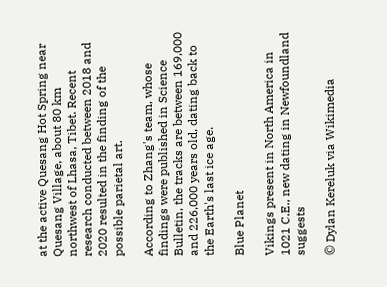at the active Quesang Hot Spring near Quesang Village, about 80 km northwest of Lhasa, Tibet. Recent research conducted between 2018 and 2020 resulted in the finding of the possible parietal art.

According to Zhang's team, whose findings were published in Science Bulletin, the tracks are between 169,000 and 226,000 years old, dating back to the Earth's last ice age.

Blue Planet

Vikings present in North America in 1021 C.E., new dating in Newfoundland suggests

© Dylan Kereluk via Wikimedia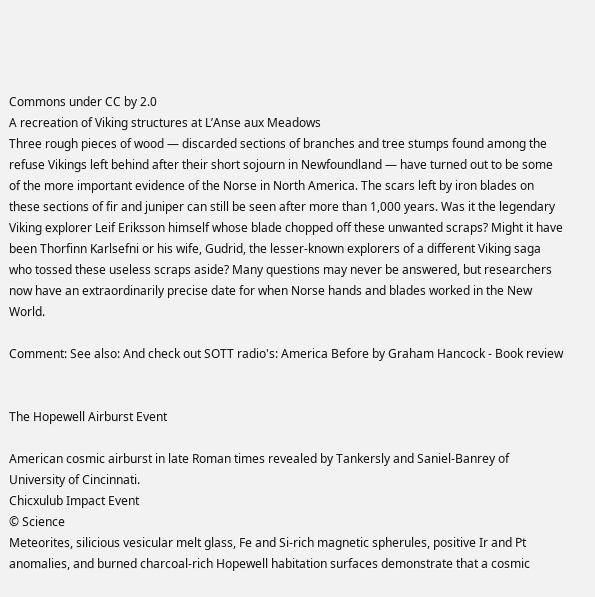Commons under CC by 2.0
A recreation of Viking structures at L’Anse aux Meadows
Three rough pieces of wood — discarded sections of branches and tree stumps found among the refuse Vikings left behind after their short sojourn in Newfoundland — have turned out to be some of the more important evidence of the Norse in North America. The scars left by iron blades on these sections of fir and juniper can still be seen after more than 1,000 years. Was it the legendary Viking explorer Leif Eriksson himself whose blade chopped off these unwanted scraps? Might it have been Thorfinn Karlsefni or his wife, Gudrid, the lesser-known explorers of a different Viking saga who tossed these useless scraps aside? Many questions may never be answered, but researchers now have an extraordinarily precise date for when Norse hands and blades worked in the New World.

Comment: See also: And check out SOTT radio's: America Before by Graham Hancock - Book review


The Hopewell Airburst Event

American cosmic airburst in late Roman times revealed by Tankersly and Saniel-Banrey of University of Cincinnati.
Chicxulub Impact Event
© Science
Meteorites, silicious vesicular melt glass, Fe and Si-rich magnetic spherules, positive Ir and Pt anomalies, and burned charcoal-rich Hopewell habitation surfaces demonstrate that a cosmic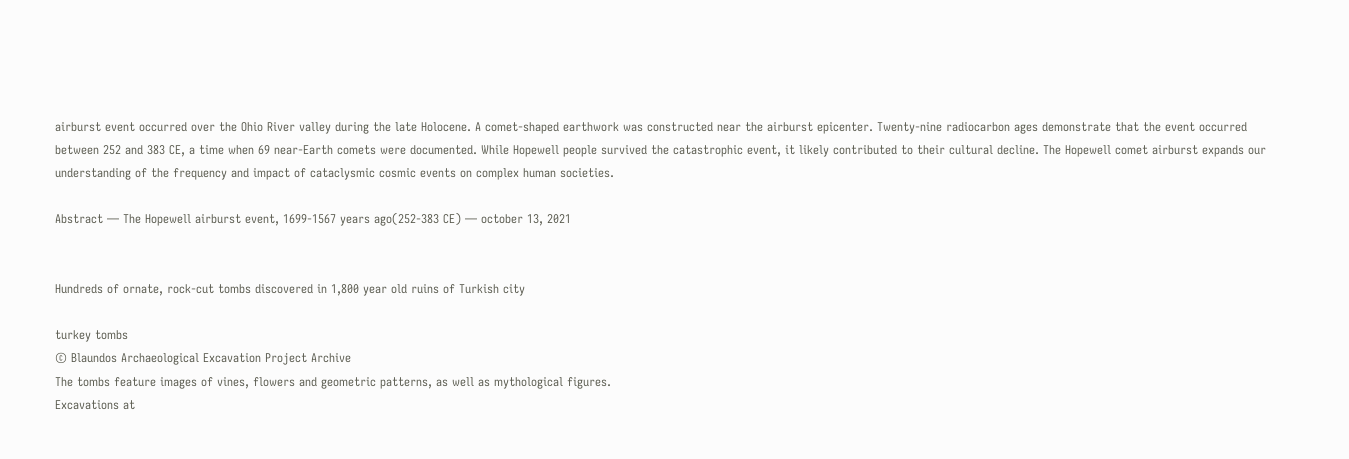airburst event occurred over the Ohio River valley during the late Holocene. A comet-shaped earthwork was constructed near the airburst epicenter. Twenty-nine radiocarbon ages demonstrate that the event occurred between 252 and 383 CE, a time when 69 near-Earth comets were documented. While Hopewell people survived the catastrophic event, it likely contributed to their cultural decline. The Hopewell comet airburst expands our understanding of the frequency and impact of cataclysmic cosmic events on complex human societies.

Abstract — The Hopewell airburst event, 1699-1567 years ago(252-383 CE) — october 13, 2021


Hundreds of ornate, rock-cut tombs discovered in 1,800 year old ruins of Turkish city

turkey tombs
© Blaundos Archaeological Excavation Project Archive
The tombs feature images of vines, flowers and geometric patterns, as well as mythological figures.
Excavations at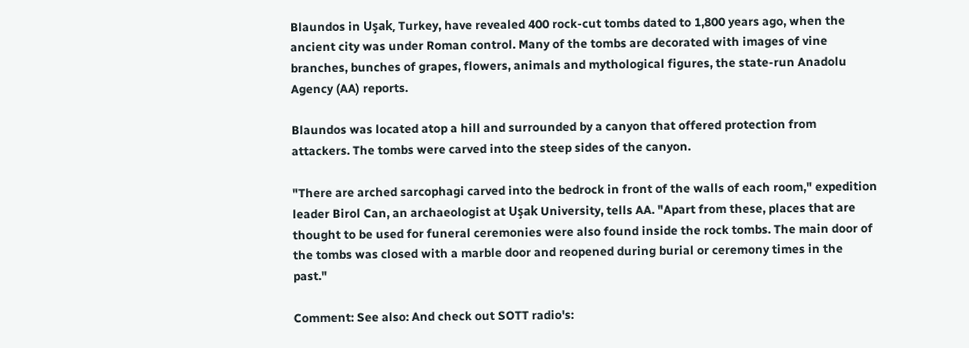Blaundos in Uşak, Turkey, have revealed 400 rock-cut tombs dated to 1,800 years ago, when the ancient city was under Roman control. Many of the tombs are decorated with images of vine branches, bunches of grapes, flowers, animals and mythological figures, the state-run Anadolu Agency (AA) reports.

Blaundos was located atop a hill and surrounded by a canyon that offered protection from attackers. The tombs were carved into the steep sides of the canyon.

"There are arched sarcophagi carved into the bedrock in front of the walls of each room," expedition leader Birol Can, an archaeologist at Uşak University, tells AA. "Apart from these, places that are thought to be used for funeral ceremonies were also found inside the rock tombs. The main door of the tombs was closed with a marble door and reopened during burial or ceremony times in the past."

Comment: See also: And check out SOTT radio's: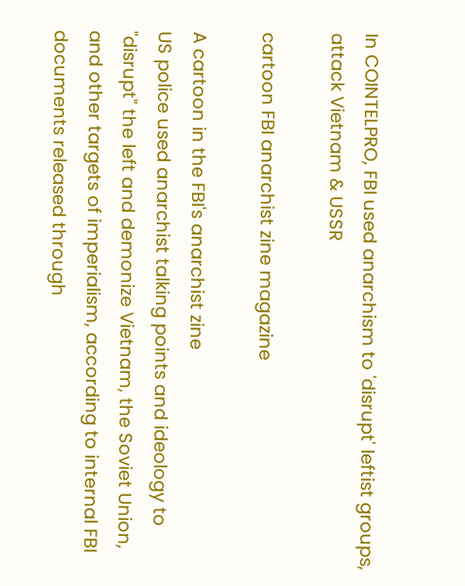In COINTELPRO, FBI used anarchism to 'disrupt' leftist groups, attack Vietnam & USSR

cartoon FBI anarchist zine magazine

A cartoon in the FBI's anarchist zine
US police used anarchist talking points and ideology to "disrupt" the left and demonize Vietnam, the Soviet Union, and other targets of imperialism, according to internal FBI documents released through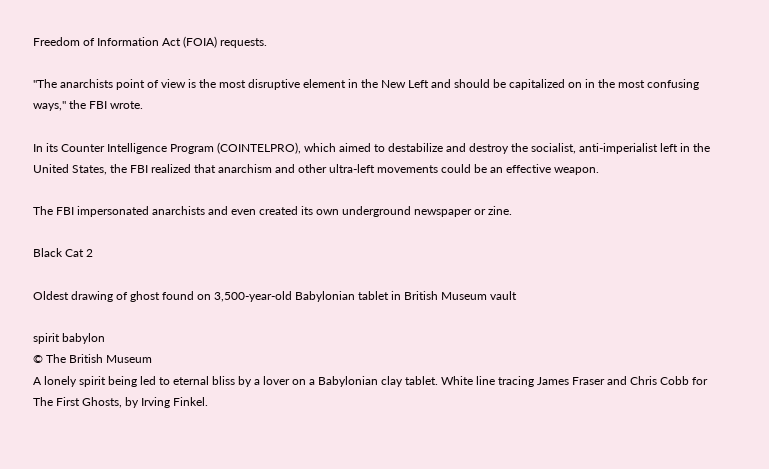Freedom of Information Act (FOIA) requests.

"The anarchists point of view is the most disruptive element in the New Left and should be capitalized on in the most confusing ways," the FBI wrote.

In its Counter Intelligence Program (COINTELPRO), which aimed to destabilize and destroy the socialist, anti-imperialist left in the United States, the FBI realized that anarchism and other ultra-left movements could be an effective weapon.

The FBI impersonated anarchists and even created its own underground newspaper or zine.

Black Cat 2

Oldest drawing of ghost found on 3,500-year-old Babylonian tablet in British Museum vault

spirit babylon
© The British Museum
A lonely spirit being led to eternal bliss by a lover on a Babylonian clay tablet. White line tracing James Fraser and Chris Cobb for The First Ghosts, by Irving Finkel.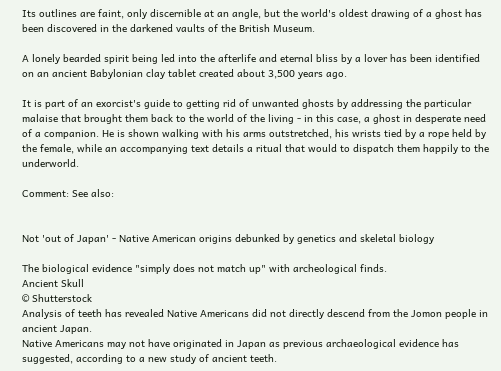Its outlines are faint, only discernible at an angle, but the world's oldest drawing of a ghost has been discovered in the darkened vaults of the British Museum.

A lonely bearded spirit being led into the afterlife and eternal bliss by a lover has been identified on an ancient Babylonian clay tablet created about 3,500 years ago.

It is part of an exorcist's guide to getting rid of unwanted ghosts by addressing the particular malaise that brought them back to the world of the living - in this case, a ghost in desperate need of a companion. He is shown walking with his arms outstretched, his wrists tied by a rope held by the female, while an accompanying text details a ritual that would to dispatch them happily to the underworld.

Comment: See also:


Not 'out of Japan' - Native American origins debunked by genetics and skeletal biology

The biological evidence "simply does not match up" with archeological finds.
Ancient Skull
© Shutterstock
Analysis of teeth has revealed Native Americans did not directly descend from the Jomon people in ancient Japan.
Native Americans may not have originated in Japan as previous archaeological evidence has suggested, according to a new study of ancient teeth.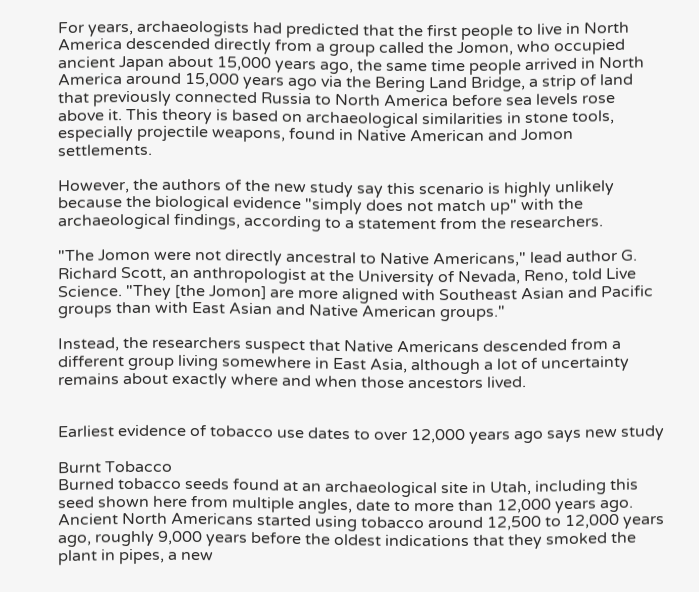For years, archaeologists had predicted that the first people to live in North America descended directly from a group called the Jomon, who occupied ancient Japan about 15,000 years ago, the same time people arrived in North America around 15,000 years ago via the Bering Land Bridge, a strip of land that previously connected Russia to North America before sea levels rose above it. This theory is based on archaeological similarities in stone tools, especially projectile weapons, found in Native American and Jomon settlements.

However, the authors of the new study say this scenario is highly unlikely because the biological evidence "simply does not match up" with the archaeological findings, according to a statement from the researchers.

"The Jomon were not directly ancestral to Native Americans," lead author G. Richard Scott, an anthropologist at the University of Nevada, Reno, told Live Science. "They [the Jomon] are more aligned with Southeast Asian and Pacific groups than with East Asian and Native American groups."

Instead, the researchers suspect that Native Americans descended from a different group living somewhere in East Asia, although a lot of uncertainty remains about exactly where and when those ancestors lived.


Earliest evidence of tobacco use dates to over 12,000 years ago says new study

Burnt Tobacco
Burned tobacco seeds found at an archaeological site in Utah, including this seed shown here from multiple angles, date to more than 12,000 years ago.
Ancient North Americans started using tobacco around 12,500 to 12,000 years ago, roughly 9,000 years before the oldest indications that they smoked the plant in pipes, a new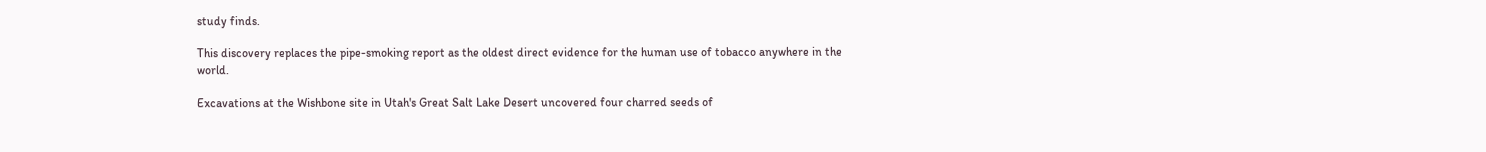study finds.

This discovery replaces the pipe-smoking report as the oldest direct evidence for the human use of tobacco anywhere in the world.

Excavations at the Wishbone site in Utah's Great Salt Lake Desert uncovered four charred seeds of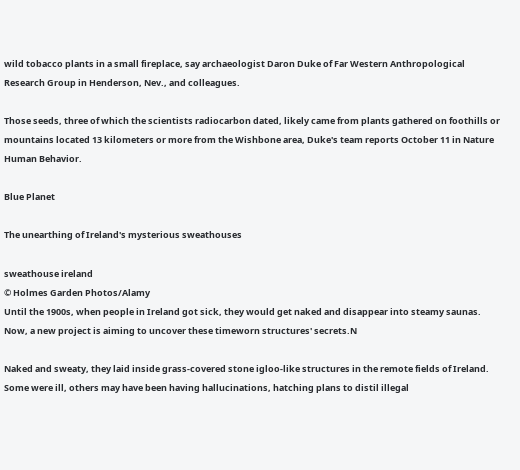wild tobacco plants in a small fireplace, say archaeologist Daron Duke of Far Western Anthropological Research Group in Henderson, Nev., and colleagues.

Those seeds, three of which the scientists radiocarbon dated, likely came from plants gathered on foothills or mountains located 13 kilometers or more from the Wishbone area, Duke's team reports October 11 in Nature Human Behavior.

Blue Planet

The unearthing of Ireland's mysterious sweathouses

sweathouse ireland
© Holmes Garden Photos/Alamy
Until the 1900s, when people in Ireland got sick, they would get naked and disappear into steamy saunas. Now, a new project is aiming to uncover these timeworn structures' secrets.N

Naked and sweaty, they laid inside grass-covered stone igloo-like structures in the remote fields of Ireland. Some were ill, others may have been having hallucinations, hatching plans to distil illegal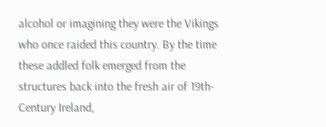alcohol or imagining they were the Vikings who once raided this country. By the time these addled folk emerged from the structures back into the fresh air of 19th-Century Ireland,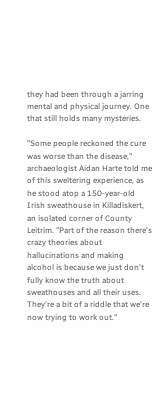they had been through a jarring mental and physical journey. One that still holds many mysteries.

"Some people reckoned the cure was worse than the disease," archaeologist Aidan Harte told me of this sweltering experience, as he stood atop a 150-year-old Irish sweathouse in Killadiskert, an isolated corner of County Leitrim. "Part of the reason there's crazy theories about hallucinations and making alcohol is because we just don't fully know the truth about sweathouses and all their uses. They're a bit of a riddle that we're now trying to work out."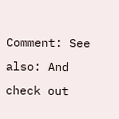Comment: See also: And check out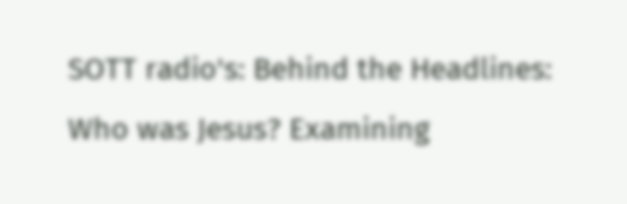SOTT radio's: Behind the Headlines: Who was Jesus? Examining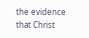the evidence that Christ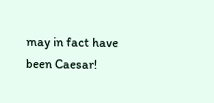may in fact have been Caesar!